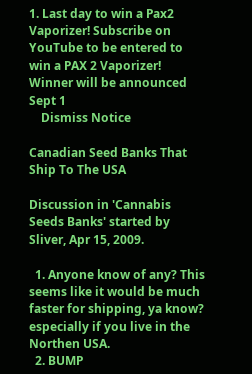1. Last day to win a Pax2 Vaporizer! Subscribe on YouTube to be entered to win a PAX 2 Vaporizer! Winner will be announced Sept 1
    Dismiss Notice

Canadian Seed Banks That Ship To The USA

Discussion in 'Cannabis Seeds Banks' started by Sliver, Apr 15, 2009.

  1. Anyone know of any? This seems like it would be much faster for shipping, ya know? especially if you live in the Northen USA.
  2. BUMP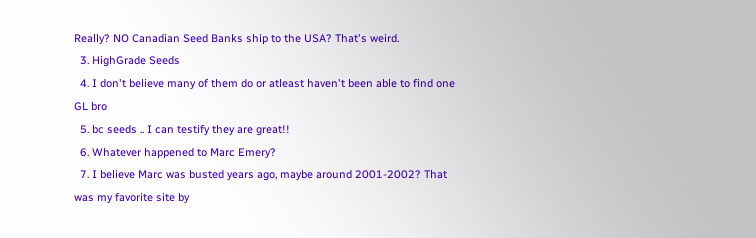Really? NO Canadian Seed Banks ship to the USA? That's weird.
  3. HighGrade Seeds
  4. I don't believe many of them do or atleast haven't been able to find one GL bro
  5. bc seeds .. I can testify they are great!!
  6. Whatever happened to Marc Emery?
  7. I believe Marc was busted years ago, maybe around 2001-2002? That was my favorite site by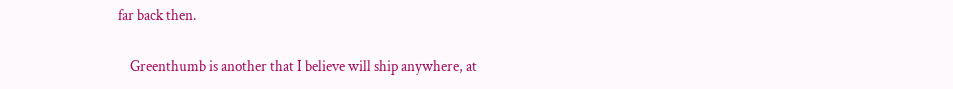far back then.

    Greenthumb is another that I believe will ship anywhere, at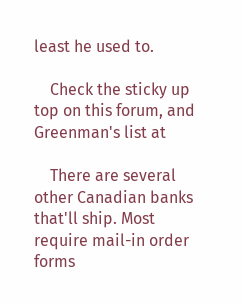least he used to.

    Check the sticky up top on this forum, and Greenman's list at

    There are several other Canadian banks that'll ship. Most require mail-in order forms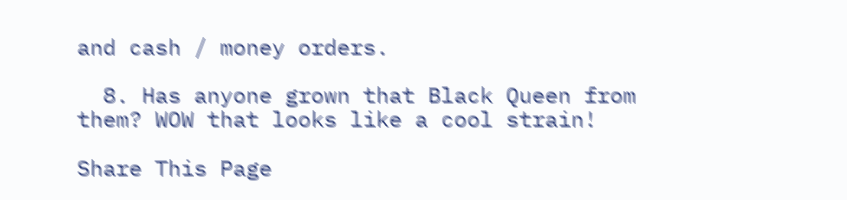and cash / money orders.

  8. Has anyone grown that Black Queen from them? WOW that looks like a cool strain!

Share This Page